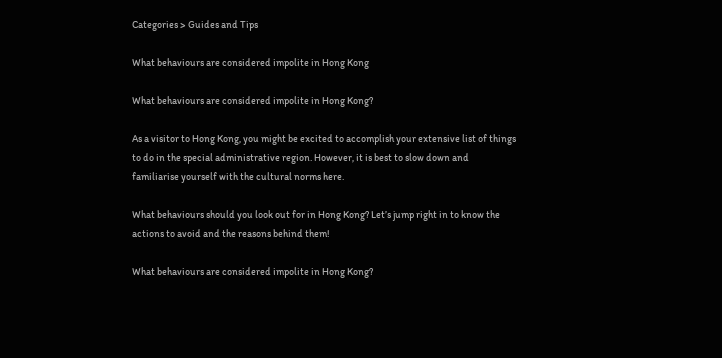Categories > Guides and Tips

What behaviours are considered impolite in Hong Kong

What behaviours are considered impolite in Hong Kong?

As a visitor to Hong Kong, you might be excited to accomplish your extensive list of things to do in the special administrative region. However, it is best to slow down and familiarise yourself with the cultural norms here.

What behaviours should you look out for in Hong Kong? Let’s jump right in to know the actions to avoid and the reasons behind them!

What behaviours are considered impolite in Hong Kong?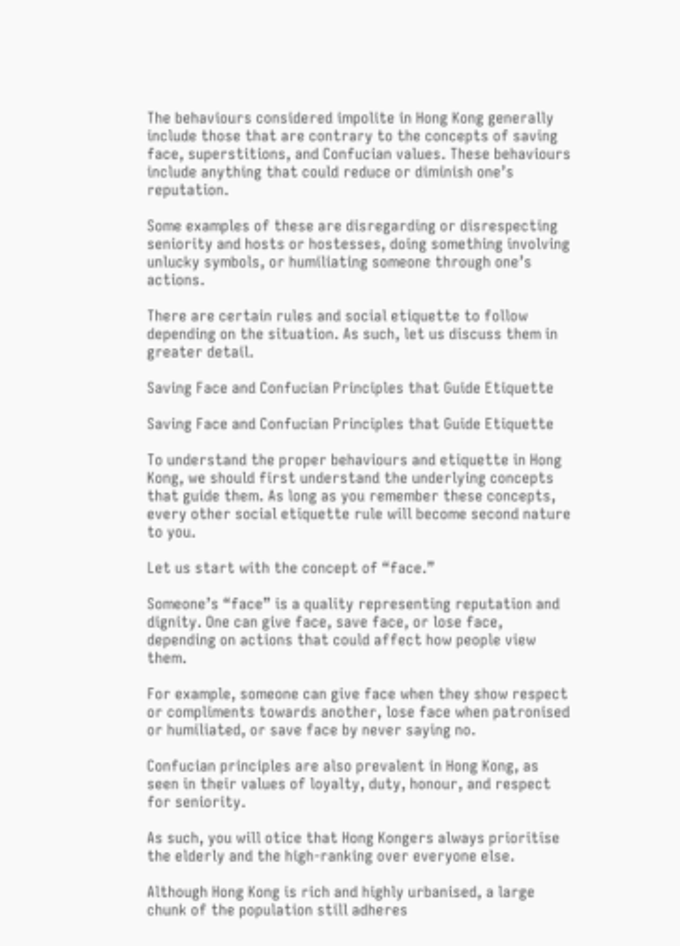The behaviours considered impolite in Hong Kong generally include those that are contrary to the concepts of saving face, superstitions, and Confucian values. These behaviours include anything that could reduce or diminish one’s reputation.

Some examples of these are disregarding or disrespecting seniority and hosts or hostesses, doing something involving unlucky symbols, or humiliating someone through one’s actions.

There are certain rules and social etiquette to follow depending on the situation. As such, let us discuss them in greater detail.

Saving Face and Confucian Principles that Guide Etiquette

Saving Face and Confucian Principles that Guide Etiquette

To understand the proper behaviours and etiquette in Hong Kong, we should first understand the underlying concepts that guide them. As long as you remember these concepts, every other social etiquette rule will become second nature to you.

Let us start with the concept of “face.”

Someone’s “face” is a quality representing reputation and dignity. One can give face, save face, or lose face, depending on actions that could affect how people view them.

For example, someone can give face when they show respect or compliments towards another, lose face when patronised or humiliated, or save face by never saying no.

Confucian principles are also prevalent in Hong Kong, as seen in their values of loyalty, duty, honour, and respect for seniority.

As such, you will otice that Hong Kongers always prioritise the elderly and the high-ranking over everyone else.

Although Hong Kong is rich and highly urbanised, a large chunk of the population still adheres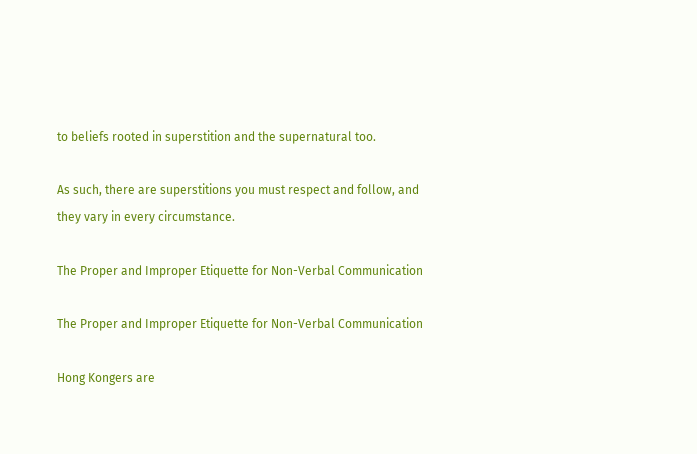to beliefs rooted in superstition and the supernatural too.

As such, there are superstitions you must respect and follow, and they vary in every circumstance.

The Proper and Improper Etiquette for Non-Verbal Communication

The Proper and Improper Etiquette for Non-Verbal Communication

Hong Kongers are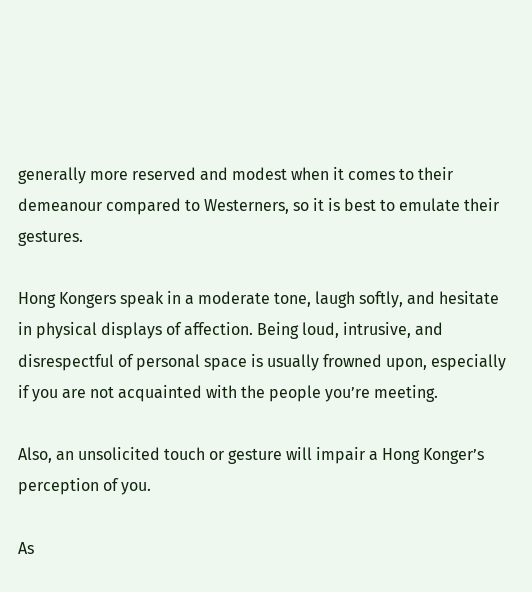generally more reserved and modest when it comes to their demeanour compared to Westerners, so it is best to emulate their gestures.

Hong Kongers speak in a moderate tone, laugh softly, and hesitate in physical displays of affection. Being loud, intrusive, and disrespectful of personal space is usually frowned upon, especially if you are not acquainted with the people you’re meeting.

Also, an unsolicited touch or gesture will impair a Hong Konger’s perception of you.

As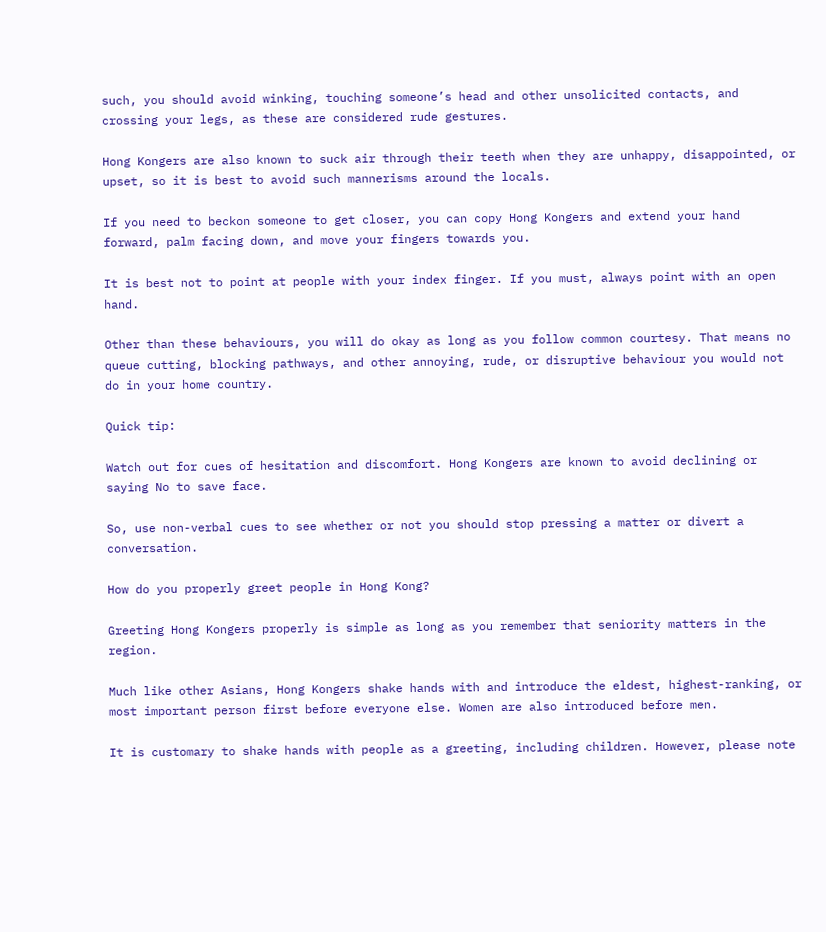such, you should avoid winking, touching someone’s head and other unsolicited contacts, and crossing your legs, as these are considered rude gestures.

Hong Kongers are also known to suck air through their teeth when they are unhappy, disappointed, or upset, so it is best to avoid such mannerisms around the locals.

If you need to beckon someone to get closer, you can copy Hong Kongers and extend your hand forward, palm facing down, and move your fingers towards you.

It is best not to point at people with your index finger. If you must, always point with an open hand.

Other than these behaviours, you will do okay as long as you follow common courtesy. That means no queue cutting, blocking pathways, and other annoying, rude, or disruptive behaviour you would not do in your home country.

Quick tip:

Watch out for cues of hesitation and discomfort. Hong Kongers are known to avoid declining or saying No to save face.

So, use non-verbal cues to see whether or not you should stop pressing a matter or divert a conversation.

How do you properly greet people in Hong Kong?

Greeting Hong Kongers properly is simple as long as you remember that seniority matters in the region.

Much like other Asians, Hong Kongers shake hands with and introduce the eldest, highest-ranking, or most important person first before everyone else. Women are also introduced before men.

It is customary to shake hands with people as a greeting, including children. However, please note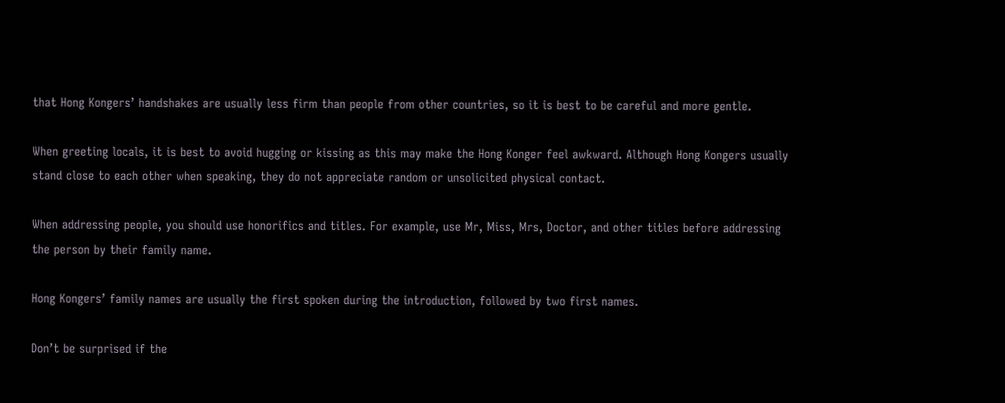that Hong Kongers’ handshakes are usually less firm than people from other countries, so it is best to be careful and more gentle.

When greeting locals, it is best to avoid hugging or kissing as this may make the Hong Konger feel awkward. Although Hong Kongers usually stand close to each other when speaking, they do not appreciate random or unsolicited physical contact.

When addressing people, you should use honorifics and titles. For example, use Mr, Miss, Mrs, Doctor, and other titles before addressing the person by their family name.

Hong Kongers’ family names are usually the first spoken during the introduction, followed by two first names.

Don’t be surprised if the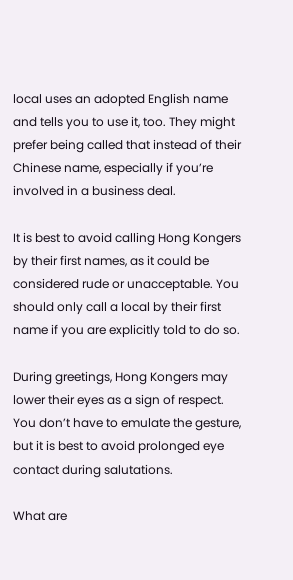local uses an adopted English name and tells you to use it, too. They might prefer being called that instead of their Chinese name, especially if you’re involved in a business deal.

It is best to avoid calling Hong Kongers by their first names, as it could be considered rude or unacceptable. You should only call a local by their first name if you are explicitly told to do so.

During greetings, Hong Kongers may lower their eyes as a sign of respect. You don’t have to emulate the gesture, but it is best to avoid prolonged eye contact during salutations.

What are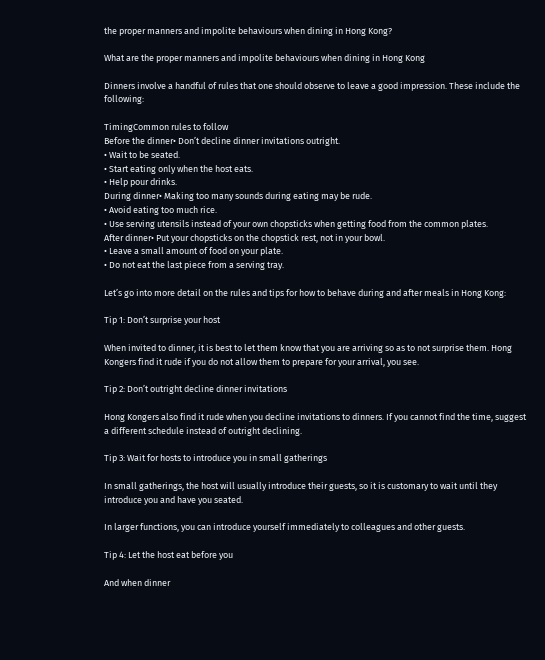the proper manners and impolite behaviours when dining in Hong Kong?

What are the proper manners and impolite behaviours when dining in Hong Kong

Dinners involve a handful of rules that one should observe to leave a good impression. These include the following:

TimingCommon rules to follow
Before the dinner• Don’t decline dinner invitations outright.
• Wait to be seated.
• Start eating only when the host eats.
• Help pour drinks.
During dinner• Making too many sounds during eating may be rude.
• Avoid eating too much rice.
• Use serving utensils instead of your own chopsticks when getting food from the common plates.
After dinner• Put your chopsticks on the chopstick rest, not in your bowl.
• Leave a small amount of food on your plate.
• Do not eat the last piece from a serving tray.

Let’s go into more detail on the rules and tips for how to behave during and after meals in Hong Kong:

Tip 1: Don’t surprise your host

When invited to dinner, it is best to let them know that you are arriving so as to not surprise them. Hong Kongers find it rude if you do not allow them to prepare for your arrival, you see.

Tip 2: Don’t outright decline dinner invitations

Hong Kongers also find it rude when you decline invitations to dinners. If you cannot find the time, suggest a different schedule instead of outright declining.

Tip 3: Wait for hosts to introduce you in small gatherings

In small gatherings, the host will usually introduce their guests, so it is customary to wait until they introduce you and have you seated.

In larger functions, you can introduce yourself immediately to colleagues and other guests.

Tip 4: Let the host eat before you

And when dinner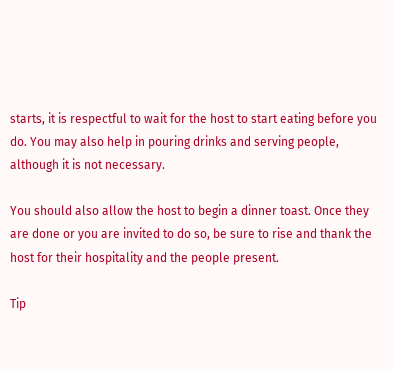starts, it is respectful to wait for the host to start eating before you do. You may also help in pouring drinks and serving people, although it is not necessary.

You should also allow the host to begin a dinner toast. Once they are done or you are invited to do so, be sure to rise and thank the host for their hospitality and the people present.

Tip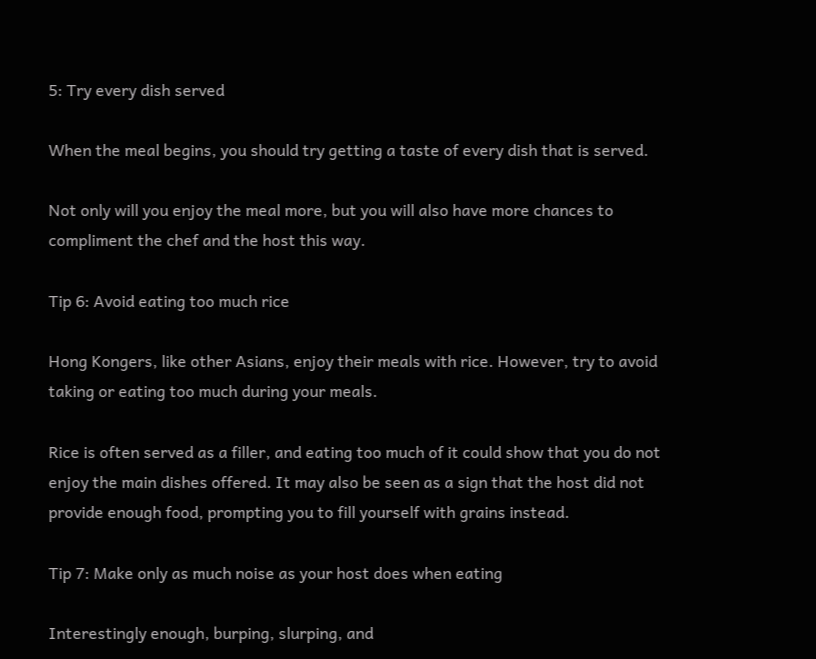5: Try every dish served

When the meal begins, you should try getting a taste of every dish that is served.

Not only will you enjoy the meal more, but you will also have more chances to compliment the chef and the host this way.

Tip 6: Avoid eating too much rice

Hong Kongers, like other Asians, enjoy their meals with rice. However, try to avoid taking or eating too much during your meals.

Rice is often served as a filler, and eating too much of it could show that you do not enjoy the main dishes offered. It may also be seen as a sign that the host did not provide enough food, prompting you to fill yourself with grains instead.

Tip 7: Make only as much noise as your host does when eating

Interestingly enough, burping, slurping, and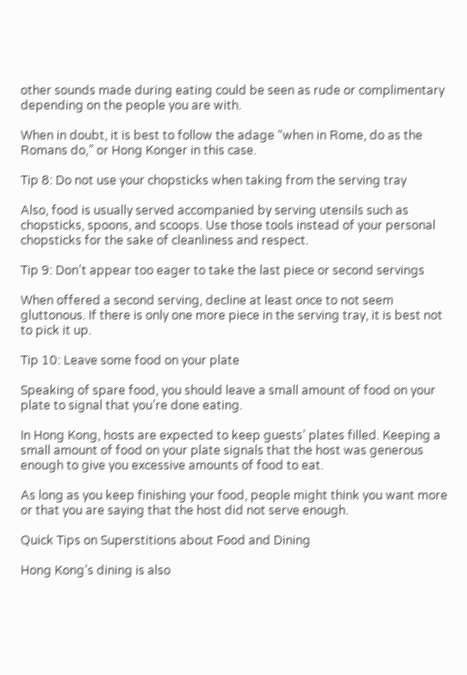other sounds made during eating could be seen as rude or complimentary depending on the people you are with.

When in doubt, it is best to follow the adage “when in Rome, do as the Romans do,” or Hong Konger in this case.

Tip 8: Do not use your chopsticks when taking from the serving tray

Also, food is usually served accompanied by serving utensils such as chopsticks, spoons, and scoops. Use those tools instead of your personal chopsticks for the sake of cleanliness and respect.

Tip 9: Don’t appear too eager to take the last piece or second servings

When offered a second serving, decline at least once to not seem gluttonous. If there is only one more piece in the serving tray, it is best not to pick it up.

Tip 10: Leave some food on your plate

Speaking of spare food, you should leave a small amount of food on your plate to signal that you’re done eating.

In Hong Kong, hosts are expected to keep guests’ plates filled. Keeping a small amount of food on your plate signals that the host was generous enough to give you excessive amounts of food to eat.

As long as you keep finishing your food, people might think you want more or that you are saying that the host did not serve enough.

Quick Tips on Superstitions about Food and Dining

Hong Kong’s dining is also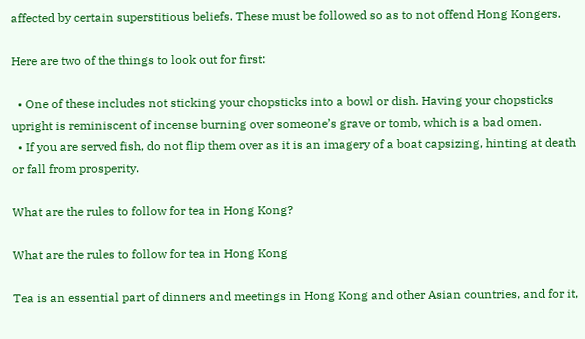affected by certain superstitious beliefs. These must be followed so as to not offend Hong Kongers.

Here are two of the things to look out for first:

  • One of these includes not sticking your chopsticks into a bowl or dish. Having your chopsticks upright is reminiscent of incense burning over someone’s grave or tomb, which is a bad omen.
  • If you are served fish, do not flip them over as it is an imagery of a boat capsizing, hinting at death or fall from prosperity.

What are the rules to follow for tea in Hong Kong?

What are the rules to follow for tea in Hong Kong

Tea is an essential part of dinners and meetings in Hong Kong and other Asian countries, and for it,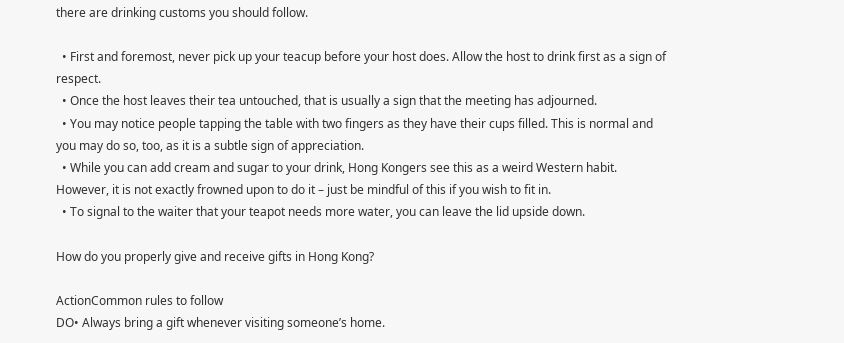there are drinking customs you should follow.

  • First and foremost, never pick up your teacup before your host does. Allow the host to drink first as a sign of respect.
  • Once the host leaves their tea untouched, that is usually a sign that the meeting has adjourned.
  • You may notice people tapping the table with two fingers as they have their cups filled. This is normal and you may do so, too, as it is a subtle sign of appreciation.
  • While you can add cream and sugar to your drink, Hong Kongers see this as a weird Western habit. However, it is not exactly frowned upon to do it – just be mindful of this if you wish to fit in.
  • To signal to the waiter that your teapot needs more water, you can leave the lid upside down.

How do you properly give and receive gifts in Hong Kong?

ActionCommon rules to follow
DO• Always bring a gift whenever visiting someone’s home.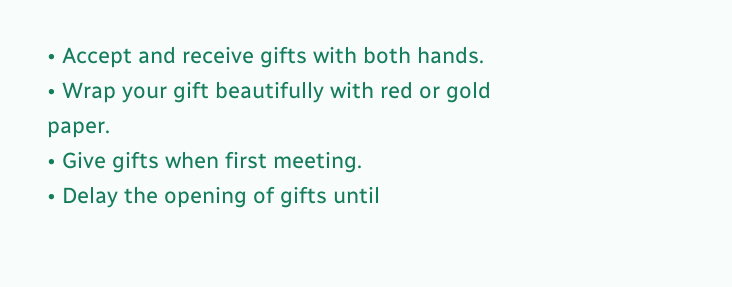• Accept and receive gifts with both hands.
• Wrap your gift beautifully with red or gold paper.
• Give gifts when first meeting.
• Delay the opening of gifts until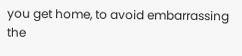you get home, to avoid embarrassing the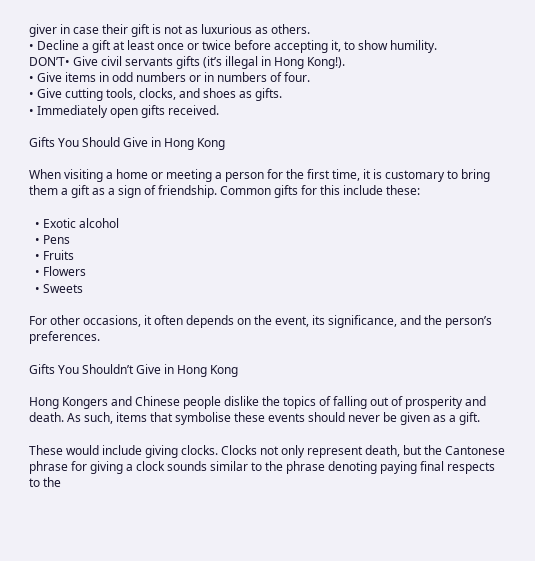giver in case their gift is not as luxurious as others.
• Decline a gift at least once or twice before accepting it, to show humility.
DON’T• Give civil servants gifts (it’s illegal in Hong Kong!).
• Give items in odd numbers or in numbers of four.
• Give cutting tools, clocks, and shoes as gifts.
• Immediately open gifts received.

Gifts You Should Give in Hong Kong

When visiting a home or meeting a person for the first time, it is customary to bring them a gift as a sign of friendship. Common gifts for this include these:

  • Exotic alcohol
  • Pens
  • Fruits
  • Flowers
  • Sweets

For other occasions, it often depends on the event, its significance, and the person’s preferences.

Gifts You Shouldn’t Give in Hong Kong

Hong Kongers and Chinese people dislike the topics of falling out of prosperity and death. As such, items that symbolise these events should never be given as a gift.

These would include giving clocks. Clocks not only represent death, but the Cantonese phrase for giving a clock sounds similar to the phrase denoting paying final respects to the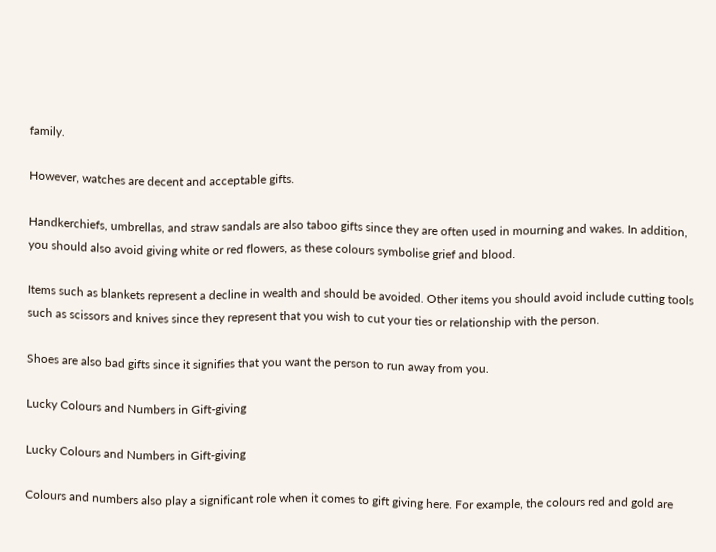family.

However, watches are decent and acceptable gifts.

Handkerchiefs, umbrellas, and straw sandals are also taboo gifts since they are often used in mourning and wakes. In addition, you should also avoid giving white or red flowers, as these colours symbolise grief and blood.

Items such as blankets represent a decline in wealth and should be avoided. Other items you should avoid include cutting tools such as scissors and knives since they represent that you wish to cut your ties or relationship with the person.

Shoes are also bad gifts since it signifies that you want the person to run away from you.

Lucky Colours and Numbers in Gift-giving

Lucky Colours and Numbers in Gift-giving

Colours and numbers also play a significant role when it comes to gift giving here. For example, the colours red and gold are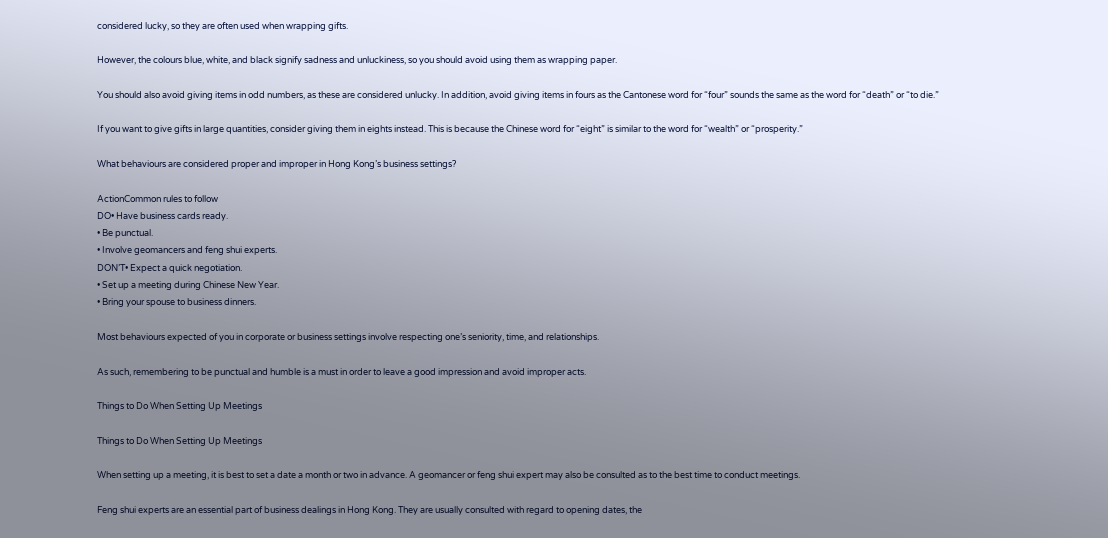considered lucky, so they are often used when wrapping gifts.

However, the colours blue, white, and black signify sadness and unluckiness, so you should avoid using them as wrapping paper.

You should also avoid giving items in odd numbers, as these are considered unlucky. In addition, avoid giving items in fours as the Cantonese word for “four” sounds the same as the word for “death” or “to die.”

If you want to give gifts in large quantities, consider giving them in eights instead. This is because the Chinese word for “eight” is similar to the word for “wealth” or “prosperity.”

What behaviours are considered proper and improper in Hong Kong’s business settings?

ActionCommon rules to follow
DO• Have business cards ready.
• Be punctual.
• Involve geomancers and feng shui experts.
DON’T• Expect a quick negotiation.
• Set up a meeting during Chinese New Year.
• Bring your spouse to business dinners.

Most behaviours expected of you in corporate or business settings involve respecting one’s seniority, time, and relationships.

As such, remembering to be punctual and humble is a must in order to leave a good impression and avoid improper acts.

Things to Do When Setting Up Meetings

Things to Do When Setting Up Meetings

When setting up a meeting, it is best to set a date a month or two in advance. A geomancer or feng shui expert may also be consulted as to the best time to conduct meetings.

Feng shui experts are an essential part of business dealings in Hong Kong. They are usually consulted with regard to opening dates, the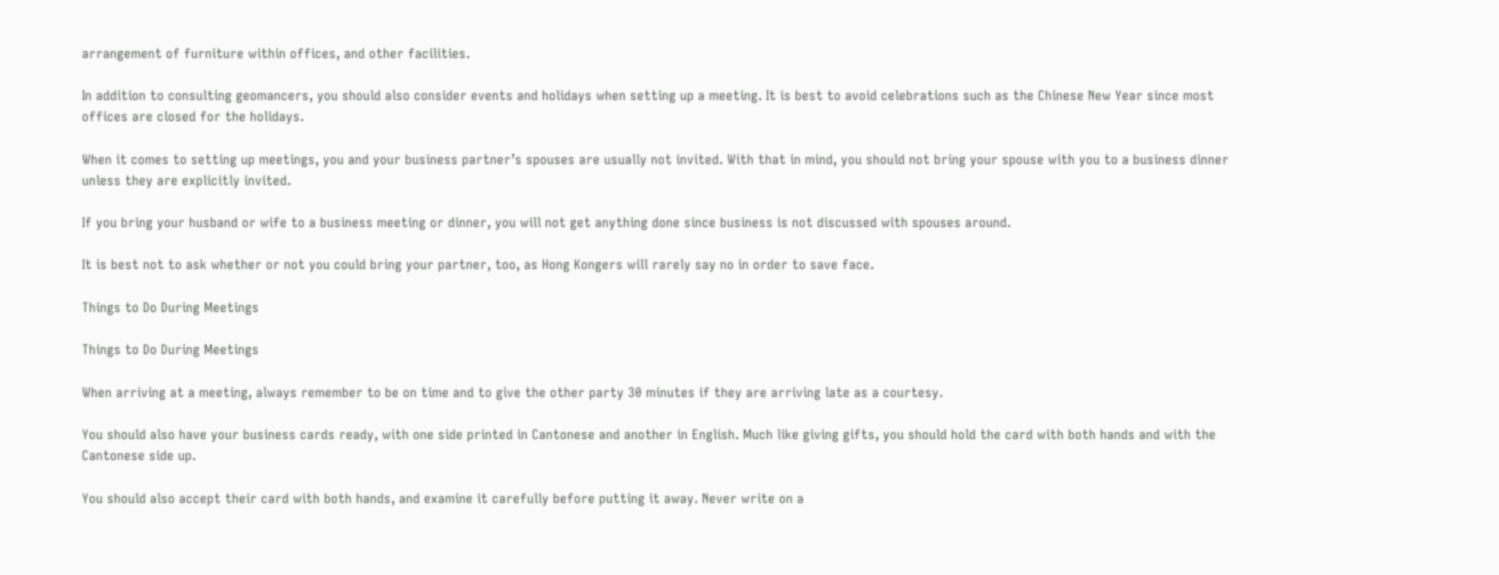arrangement of furniture within offices, and other facilities.

In addition to consulting geomancers, you should also consider events and holidays when setting up a meeting. It is best to avoid celebrations such as the Chinese New Year since most offices are closed for the holidays.

When it comes to setting up meetings, you and your business partner’s spouses are usually not invited. With that in mind, you should not bring your spouse with you to a business dinner unless they are explicitly invited.

If you bring your husband or wife to a business meeting or dinner, you will not get anything done since business is not discussed with spouses around.

It is best not to ask whether or not you could bring your partner, too, as Hong Kongers will rarely say no in order to save face.

Things to Do During Meetings

Things to Do During Meetings

When arriving at a meeting, always remember to be on time and to give the other party 30 minutes if they are arriving late as a courtesy.

You should also have your business cards ready, with one side printed in Cantonese and another in English. Much like giving gifts, you should hold the card with both hands and with the Cantonese side up.

You should also accept their card with both hands, and examine it carefully before putting it away. Never write on a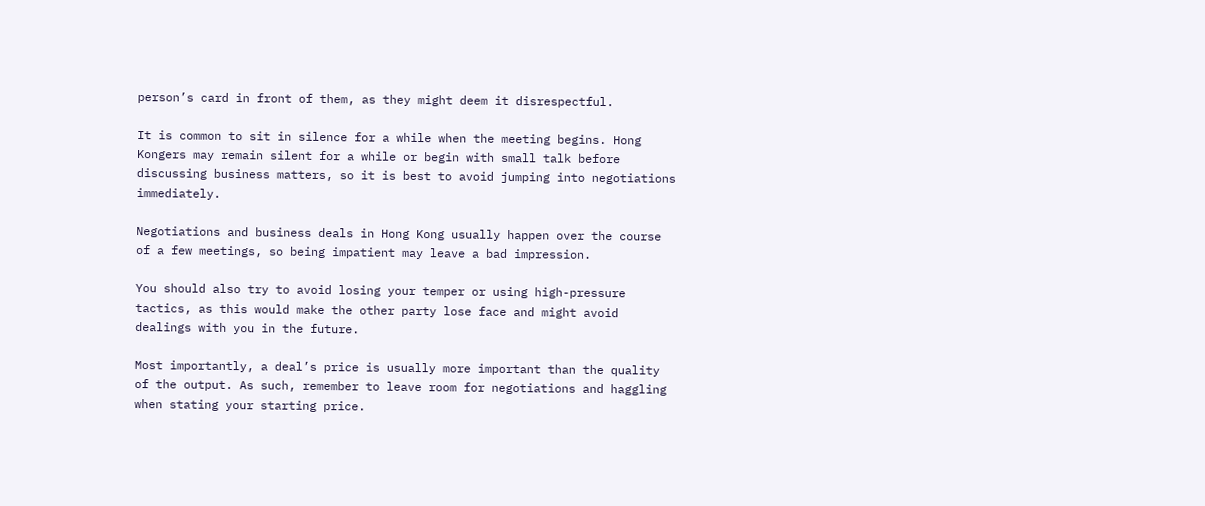person’s card in front of them, as they might deem it disrespectful.

It is common to sit in silence for a while when the meeting begins. Hong Kongers may remain silent for a while or begin with small talk before discussing business matters, so it is best to avoid jumping into negotiations immediately.

Negotiations and business deals in Hong Kong usually happen over the course of a few meetings, so being impatient may leave a bad impression.

You should also try to avoid losing your temper or using high-pressure tactics, as this would make the other party lose face and might avoid dealings with you in the future.

Most importantly, a deal’s price is usually more important than the quality of the output. As such, remember to leave room for negotiations and haggling when stating your starting price.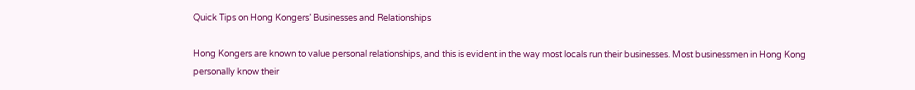Quick Tips on Hong Kongers’ Businesses and Relationships

Hong Kongers are known to value personal relationships, and this is evident in the way most locals run their businesses. Most businessmen in Hong Kong personally know their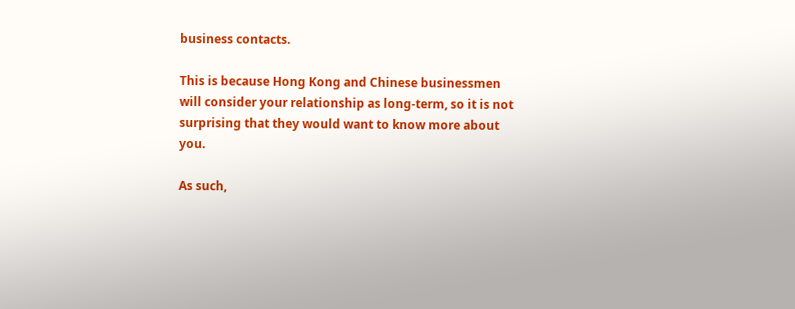business contacts.

This is because Hong Kong and Chinese businessmen will consider your relationship as long-term, so it is not surprising that they would want to know more about you.

As such,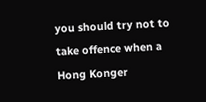you should try not to take offence when a Hong Konger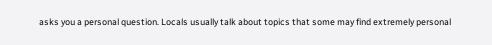asks you a personal question. Locals usually talk about topics that some may find extremely personal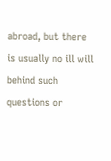abroad, but there is usually no ill will behind such questions or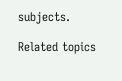subjects.

Related topics